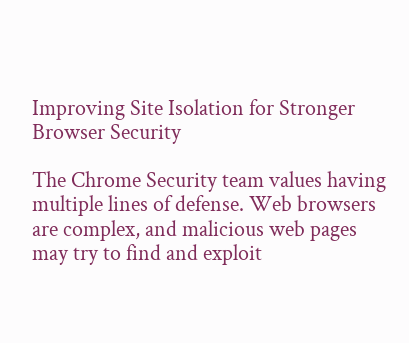Improving Site Isolation for Stronger Browser Security

The Chrome Security team values having multiple lines of defense. Web browsers are complex, and malicious web pages may try to find and exploit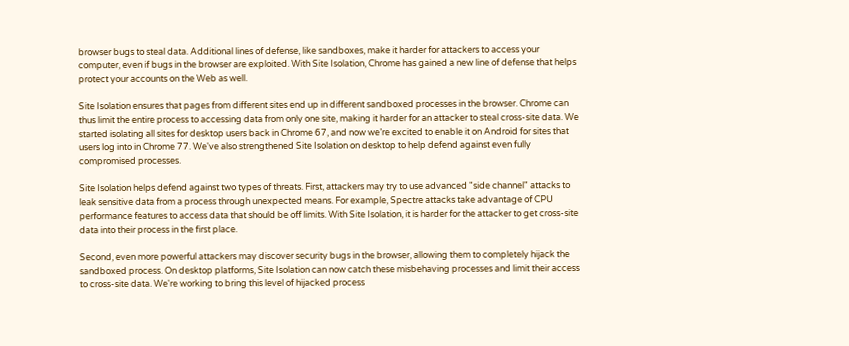browser bugs to steal data. Additional lines of defense, like sandboxes, make it harder for attackers to access your computer, even if bugs in the browser are exploited. With Site Isolation, Chrome has gained a new line of defense that helps protect your accounts on the Web as well.

Site Isolation ensures that pages from different sites end up in different sandboxed processes in the browser. Chrome can thus limit the entire process to accessing data from only one site, making it harder for an attacker to steal cross-site data. We started isolating all sites for desktop users back in Chrome 67, and now we’re excited to enable it on Android for sites that users log into in Chrome 77. We've also strengthened Site Isolation on desktop to help defend against even fully compromised processes.

Site Isolation helps defend against two types of threats. First, attackers may try to use advanced "side channel" attacks to leak sensitive data from a process through unexpected means. For example, Spectre attacks take advantage of CPU performance features to access data that should be off limits. With Site Isolation, it is harder for the attacker to get cross-site data into their process in the first place.

Second, even more powerful attackers may discover security bugs in the browser, allowing them to completely hijack the sandboxed process. On desktop platforms, Site Isolation can now catch these misbehaving processes and limit their access to cross-site data. We're working to bring this level of hijacked process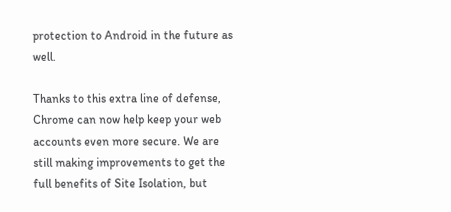protection to Android in the future as well.

Thanks to this extra line of defense, Chrome can now help keep your web accounts even more secure. We are still making improvements to get the full benefits of Site Isolation, but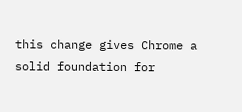this change gives Chrome a solid foundation for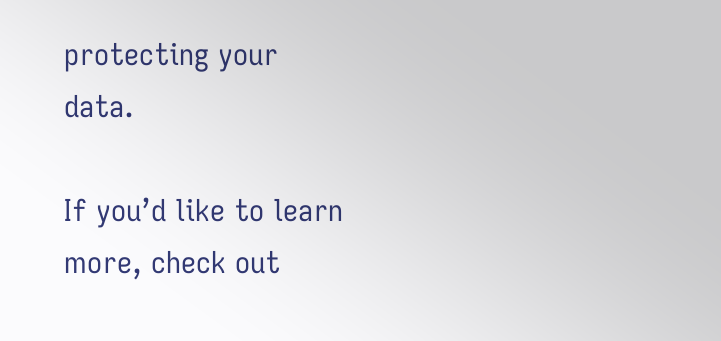protecting your data.

If you’d like to learn more, check out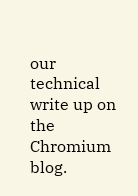our technical write up on the Chromium blog.